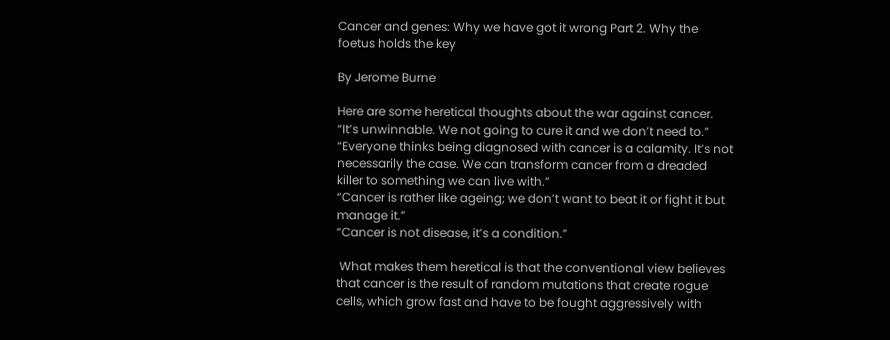Cancer and genes: Why we have got it wrong Part 2. Why the foetus holds the key

By Jerome Burne

Here are some heretical thoughts about the war against cancer.
“It’s unwinnable. We not going to cure it and we don’t need to.”
“Everyone thinks being diagnosed with cancer is a calamity. It’s not necessarily the case. We can transform cancer from a dreaded killer to something we can live with.”
“Cancer is rather like ageing; we don’t want to beat it or fight it but manage it.”
“Cancer is not disease, it’s a condition.”

 What makes them heretical is that the conventional view believes that cancer is the result of random mutations that create rogue cells, which grow fast and have to be fought aggressively with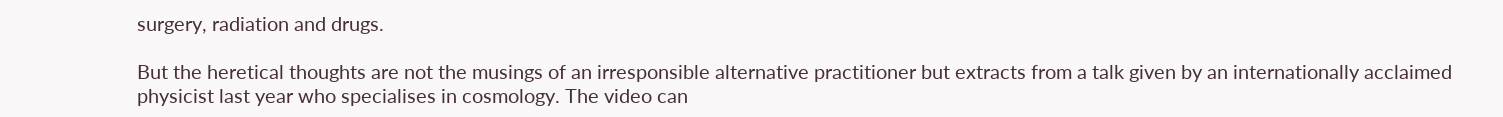surgery, radiation and drugs.

But the heretical thoughts are not the musings of an irresponsible alternative practitioner but extracts from a talk given by an internationally acclaimed physicist last year who specialises in cosmology. The video can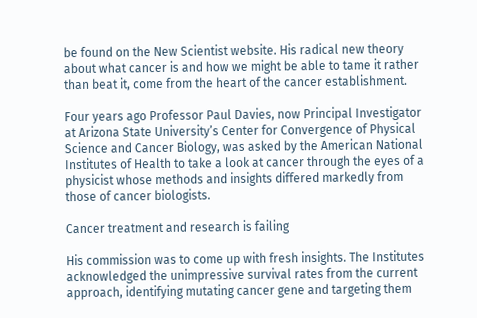be found on the New Scientist website. His radical new theory about what cancer is and how we might be able to tame it rather than beat it, come from the heart of the cancer establishment.

Four years ago Professor Paul Davies, now Principal Investigator at Arizona State University’s Center for Convergence of Physical Science and Cancer Biology, was asked by the American National Institutes of Health to take a look at cancer through the eyes of a physicist whose methods and insights differed markedly from those of cancer biologists.

Cancer treatment and research is failing

His commission was to come up with fresh insights. The Institutes acknowledged the unimpressive survival rates from the current approach, identifying mutating cancer gene and targeting them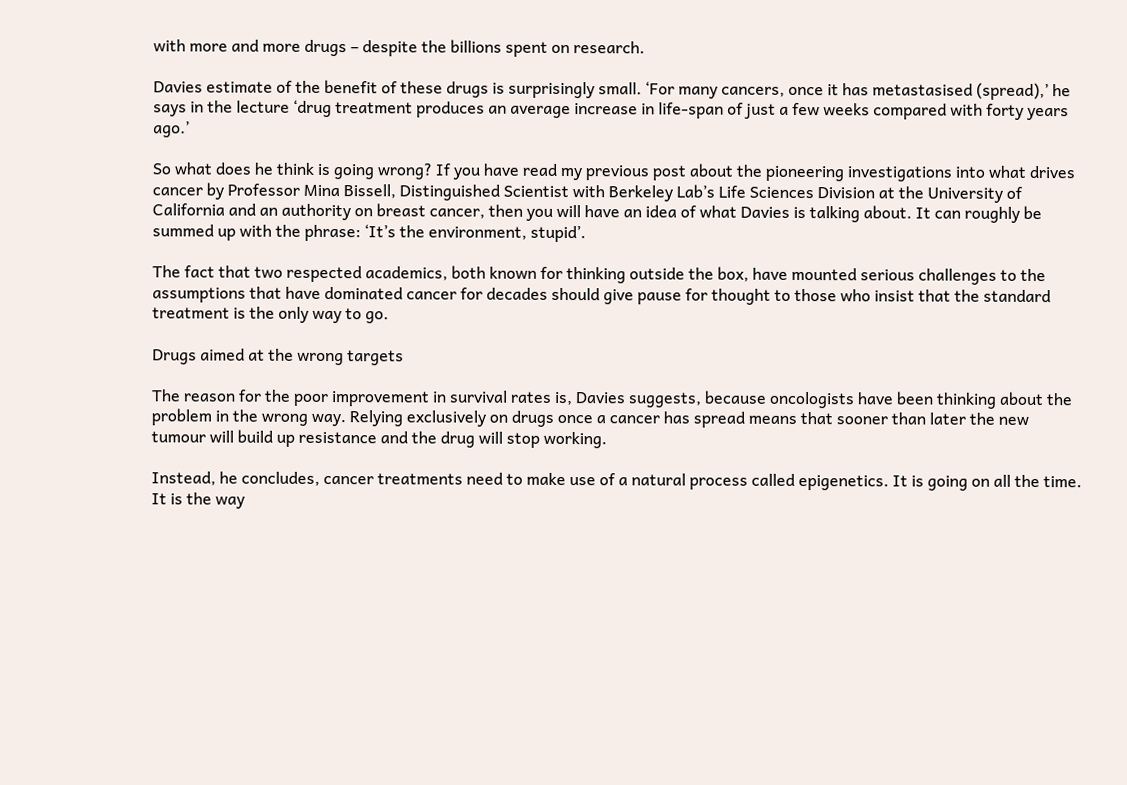with more and more drugs – despite the billions spent on research.

Davies estimate of the benefit of these drugs is surprisingly small. ‘For many cancers, once it has metastasised (spread),’ he says in the lecture ‘drug treatment produces an average increase in life-span of just a few weeks compared with forty years ago.’

So what does he think is going wrong? If you have read my previous post about the pioneering investigations into what drives cancer by Professor Mina Bissell, Distinguished Scientist with Berkeley Lab’s Life Sciences Division at the University of California and an authority on breast cancer, then you will have an idea of what Davies is talking about. It can roughly be summed up with the phrase: ‘It’s the environment, stupid’.

The fact that two respected academics, both known for thinking outside the box, have mounted serious challenges to the assumptions that have dominated cancer for decades should give pause for thought to those who insist that the standard treatment is the only way to go.

Drugs aimed at the wrong targets

The reason for the poor improvement in survival rates is, Davies suggests, because oncologists have been thinking about the problem in the wrong way. Relying exclusively on drugs once a cancer has spread means that sooner than later the new tumour will build up resistance and the drug will stop working.

Instead, he concludes, cancer treatments need to make use of a natural process called epigenetics. It is going on all the time. It is the way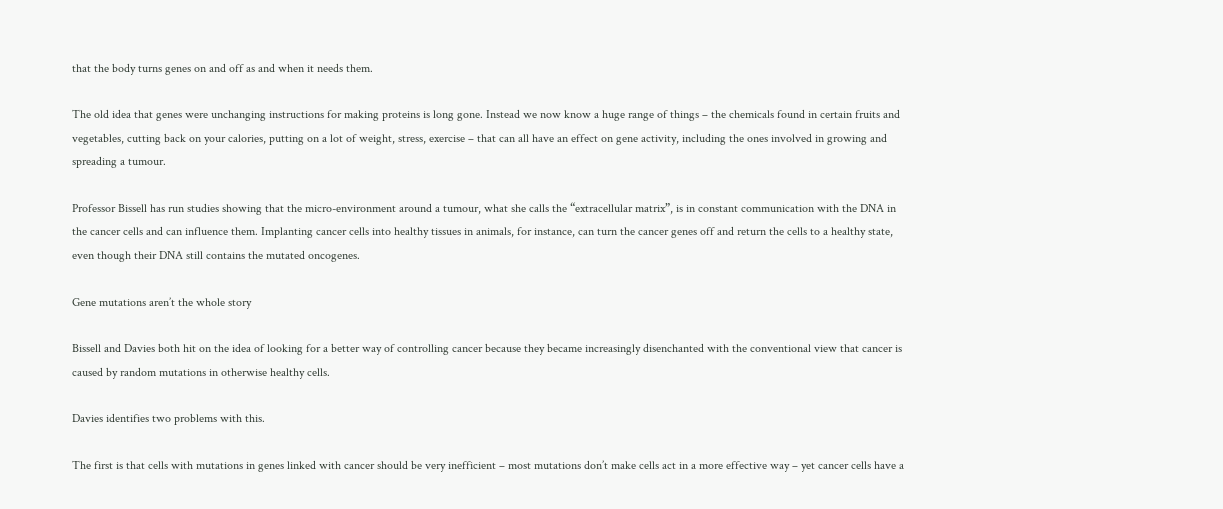that the body turns genes on and off as and when it needs them.

The old idea that genes were unchanging instructions for making proteins is long gone. Instead we now know a huge range of things – the chemicals found in certain fruits and vegetables, cutting back on your calories, putting on a lot of weight, stress, exercise – that can all have an effect on gene activity, including the ones involved in growing and spreading a tumour.

Professor Bissell has run studies showing that the micro-environment around a tumour, what she calls the “extracellular matrix”, is in constant communication with the DNA in the cancer cells and can influence them. Implanting cancer cells into healthy tissues in animals, for instance, can turn the cancer genes off and return the cells to a healthy state, even though their DNA still contains the mutated oncogenes.

Gene mutations aren’t the whole story

Bissell and Davies both hit on the idea of looking for a better way of controlling cancer because they became increasingly disenchanted with the conventional view that cancer is caused by random mutations in otherwise healthy cells.

Davies identifies two problems with this.

The first is that cells with mutations in genes linked with cancer should be very inefficient – most mutations don’t make cells act in a more effective way – yet cancer cells have a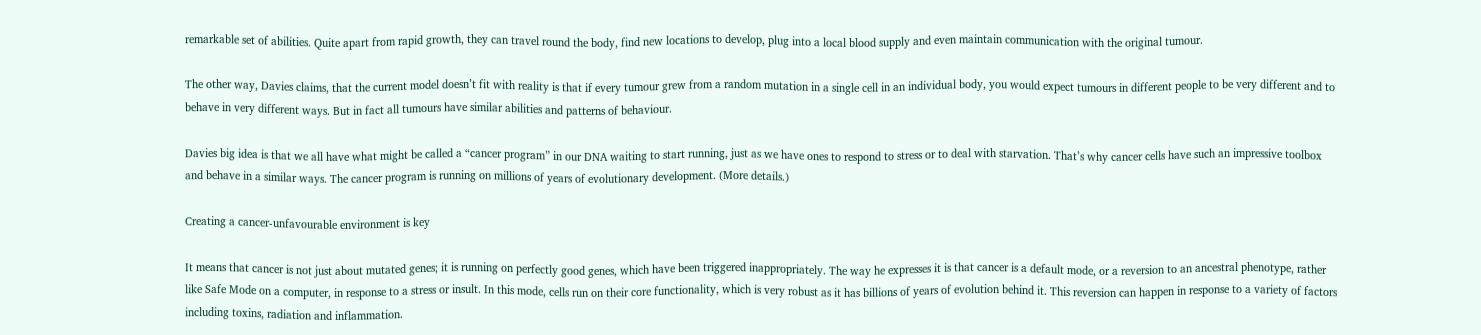remarkable set of abilities. Quite apart from rapid growth, they can travel round the body, find new locations to develop, plug into a local blood supply and even maintain communication with the original tumour.

The other way, Davies claims, that the current model doesn’t fit with reality is that if every tumour grew from a random mutation in a single cell in an individual body, you would expect tumours in different people to be very different and to behave in very different ways. But in fact all tumours have similar abilities and patterns of behaviour.

Davies big idea is that we all have what might be called a “cancer program” in our DNA waiting to start running, just as we have ones to respond to stress or to deal with starvation. That’s why cancer cells have such an impressive toolbox and behave in a similar ways. The cancer program is running on millions of years of evolutionary development. (More details.)

Creating a cancer-unfavourable environment is key

It means that cancer is not just about mutated genes; it is running on perfectly good genes, which have been triggered inappropriately. The way he expresses it is that cancer is a default mode, or a reversion to an ancestral phenotype, rather like Safe Mode on a computer, in response to a stress or insult. In this mode, cells run on their core functionality, which is very robust as it has billions of years of evolution behind it. This reversion can happen in response to a variety of factors including toxins, radiation and inflammation.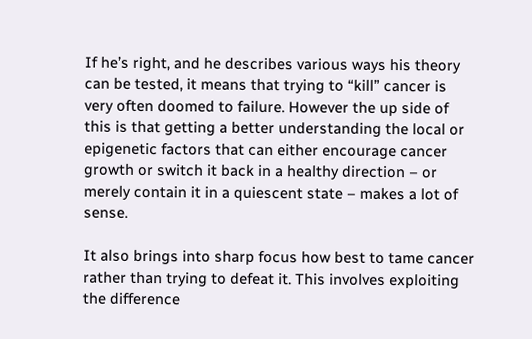If he’s right, and he describes various ways his theory can be tested, it means that trying to “kill” cancer is very often doomed to failure. However the up side of this is that getting a better understanding the local or epigenetic factors that can either encourage cancer growth or switch it back in a healthy direction – or merely contain it in a quiescent state – makes a lot of sense.

It also brings into sharp focus how best to tame cancer rather than trying to defeat it. This involves exploiting the difference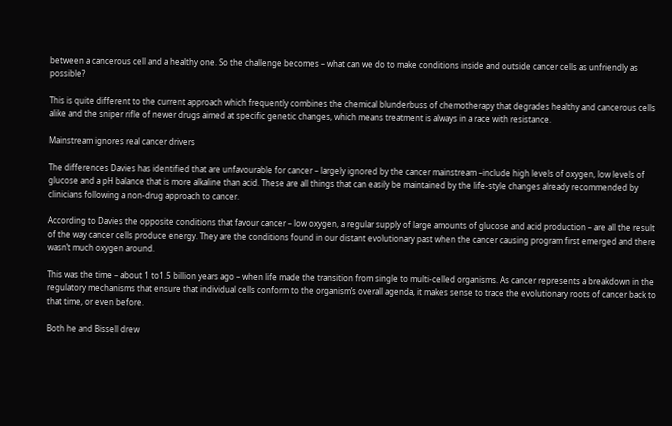between a cancerous cell and a healthy one. So the challenge becomes – what can we do to make conditions inside and outside cancer cells as unfriendly as possible?

This is quite different to the current approach which frequently combines the chemical blunderbuss of chemotherapy that degrades healthy and cancerous cells alike and the sniper rifle of newer drugs aimed at specific genetic changes, which means treatment is always in a race with resistance.

Mainstream ignores real cancer drivers

The differences Davies has identified that are unfavourable for cancer – largely ignored by the cancer mainstream –include high levels of oxygen, low levels of glucose and a pH balance that is more alkaline than acid. These are all things that can easily be maintained by the life-style changes already recommended by clinicians following a non-drug approach to cancer.

According to Davies the opposite conditions that favour cancer – low oxygen, a regular supply of large amounts of glucose and acid production – are all the result of the way cancer cells produce energy. They are the conditions found in our distant evolutionary past when the cancer causing program first emerged and there wasn’t much oxygen around.

This was the time – about 1 to1.5 billion years ago – when life made the transition from single to multi-celled organisms. As cancer represents a breakdown in the regulatory mechanisms that ensure that individual cells conform to the organism’s overall agenda, it makes sense to trace the evolutionary roots of cancer back to that time, or even before.

Both he and Bissell drew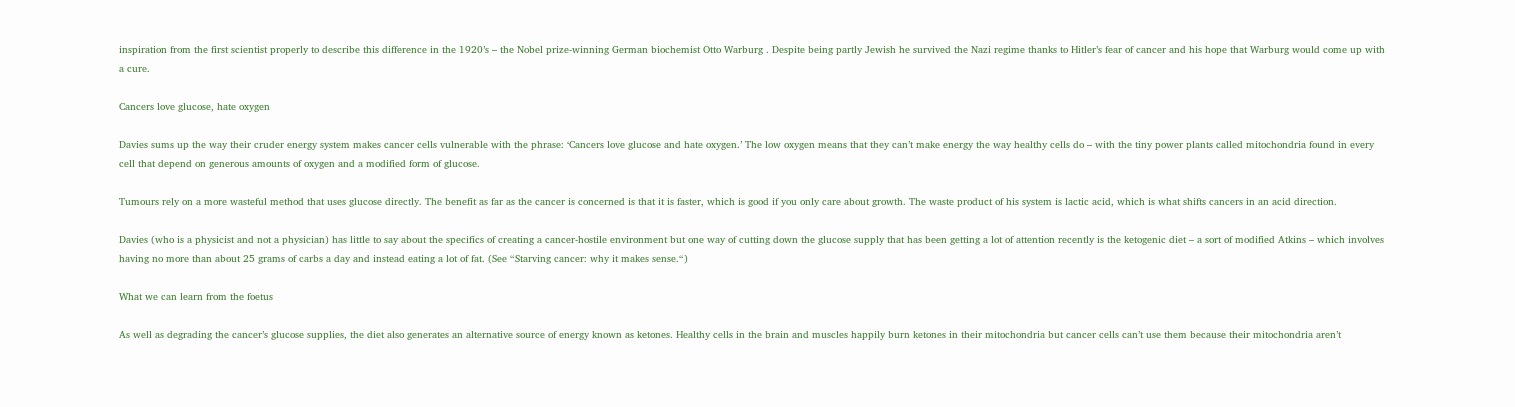inspiration from the first scientist properly to describe this difference in the 1920’s – the Nobel prize-winning German biochemist Otto Warburg . Despite being partly Jewish he survived the Nazi regime thanks to Hitler’s fear of cancer and his hope that Warburg would come up with a cure.

Cancers love glucose, hate oxygen

Davies sums up the way their cruder energy system makes cancer cells vulnerable with the phrase: ‘Cancers love glucose and hate oxygen.’ The low oxygen means that they can’t make energy the way healthy cells do – with the tiny power plants called mitochondria found in every cell that depend on generous amounts of oxygen and a modified form of glucose.

Tumours rely on a more wasteful method that uses glucose directly. The benefit as far as the cancer is concerned is that it is faster, which is good if you only care about growth. The waste product of his system is lactic acid, which is what shifts cancers in an acid direction.

Davies (who is a physicist and not a physician) has little to say about the specifics of creating a cancer-hostile environment but one way of cutting down the glucose supply that has been getting a lot of attention recently is the ketogenic diet – a sort of modified Atkins – which involves having no more than about 25 grams of carbs a day and instead eating a lot of fat. (See “Starving cancer: why it makes sense.“)

What we can learn from the foetus

As well as degrading the cancer’s glucose supplies, the diet also generates an alternative source of energy known as ketones. Healthy cells in the brain and muscles happily burn ketones in their mitochondria but cancer cells can’t use them because their mitochondria aren’t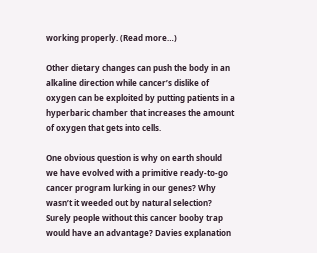working properly. (Read more…)

Other dietary changes can push the body in an alkaline direction while cancer’s dislike of oxygen can be exploited by putting patients in a hyperbaric chamber that increases the amount of oxygen that gets into cells.

One obvious question is why on earth should we have evolved with a primitive ready-to-go cancer program lurking in our genes? Why wasn’t it weeded out by natural selection? Surely people without this cancer booby trap would have an advantage? Davies explanation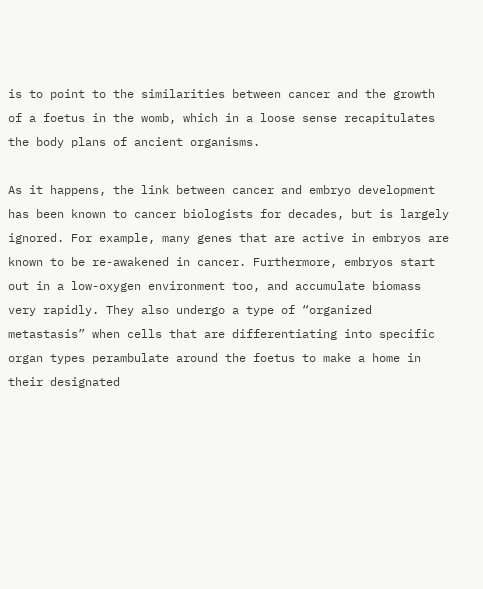is to point to the similarities between cancer and the growth of a foetus in the womb, which in a loose sense recapitulates the body plans of ancient organisms.

As it happens, the link between cancer and embryo development has been known to cancer biologists for decades, but is largely ignored. For example, many genes that are active in embryos are known to be re-awakened in cancer. Furthermore, embryos start out in a low-oxygen environment too, and accumulate biomass very rapidly. They also undergo a type of “organized metastasis” when cells that are differentiating into specific organ types perambulate around the foetus to make a home in their designated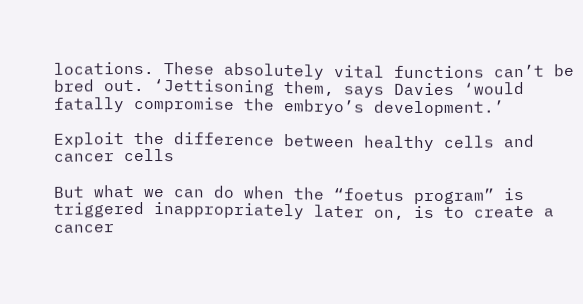locations. These absolutely vital functions can’t be bred out. ‘Jettisoning them, says Davies ‘would fatally compromise the embryo’s development.’

Exploit the difference between healthy cells and cancer cells

But what we can do when the “foetus program” is triggered inappropriately later on, is to create a cancer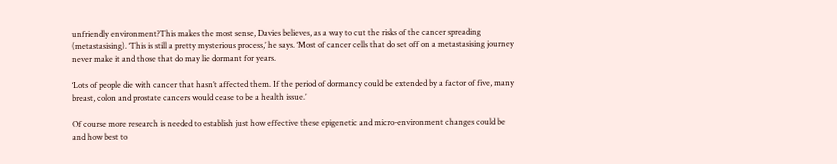unfriendly environment?This makes the most sense, Davies believes, as a way to cut the risks of the cancer spreading (metastasising). ‘This is still a pretty mysterious process,’ he says. ‘Most of cancer cells that do set off on a metastasising journey never make it and those that do may lie dormant for years.

‘Lots of people die with cancer that hasn’t affected them. If the period of dormancy could be extended by a factor of five, many breast, colon and prostate cancers would cease to be a health issue.’

Of course more research is needed to establish just how effective these epigenetic and micro-environment changes could be and how best to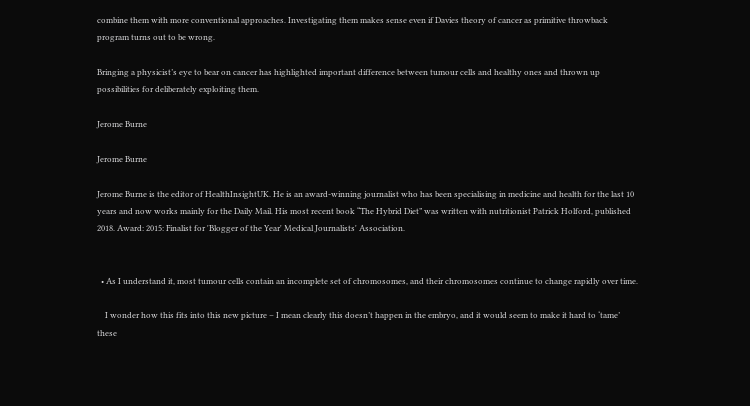combine them with more conventional approaches. Investigating them makes sense even if Davies theory of cancer as primitive throwback program turns out to be wrong.

Bringing a physicist’s eye to bear on cancer has highlighted important difference between tumour cells and healthy ones and thrown up possibilities for deliberately exploiting them.

Jerome Burne

Jerome Burne

Jerome Burne is the editor of HealthInsightUK. He is an award-winning journalist who has been specialising in medicine and health for the last 10 years and now works mainly for the Daily Mail. His most recent book “The Hybrid Diet” was written with nutritionist Patrick Holford, published 2018. Award: 2015: Finalist for 'Blogger of the Year' Medical Journalists' Association.


  • As I understand it, most tumour cells contain an incomplete set of chromosomes, and their chromosomes continue to change rapidly over time.

    I wonder how this fits into this new picture – I mean clearly this doesn’t happen in the embryo, and it would seem to make it hard to ‘tame’ these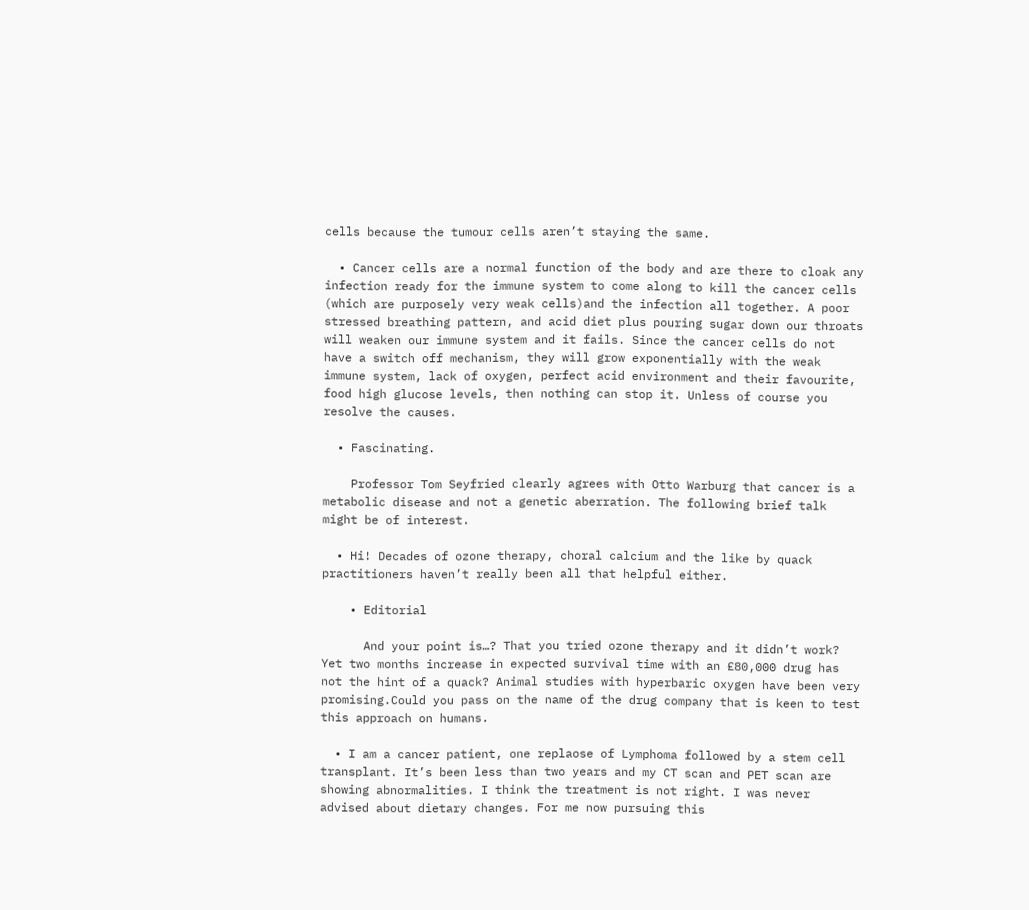cells because the tumour cells aren’t staying the same.

  • Cancer cells are a normal function of the body and are there to cloak any infection ready for the immune system to come along to kill the cancer cells (which are purposely very weak cells)and the infection all together. A poor stressed breathing pattern, and acid diet plus pouring sugar down our throats will weaken our immune system and it fails. Since the cancer cells do not have a switch off mechanism, they will grow exponentially with the weak immune system, lack of oxygen, perfect acid environment and their favourite, food high glucose levels, then nothing can stop it. Unless of course you resolve the causes.

  • Fascinating.

    Professor Tom Seyfried clearly agrees with Otto Warburg that cancer is a metabolic disease and not a genetic aberration. The following brief talk might be of interest.

  • Hi! Decades of ozone therapy, choral calcium and the like by quack practitioners haven’t really been all that helpful either.

    • Editorial

      And your point is…? That you tried ozone therapy and it didn’t work? Yet two months increase in expected survival time with an £80,000 drug has not the hint of a quack? Animal studies with hyperbaric oxygen have been very promising.Could you pass on the name of the drug company that is keen to test this approach on humans.

  • I am a cancer patient, one replaose of Lymphoma followed by a stem cell transplant. It’s been less than two years and my CT scan and PET scan are showing abnormalities. I think the treatment is not right. I was never advised about dietary changes. For me now pursuing this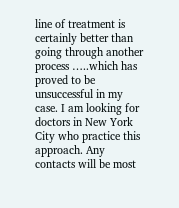line of treatment is certainly better than going through another process …..which has proved to be unsuccessful in my case. I am looking for doctors in New York City who practice this approach. Any contacts will be most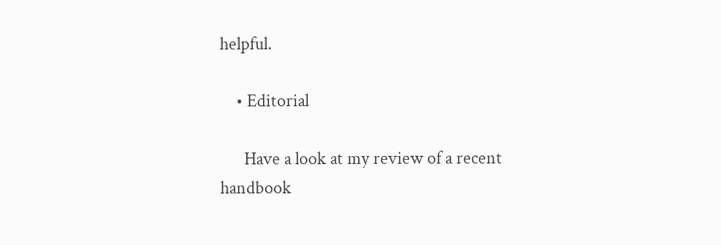helpful.

    • Editorial

      Have a look at my review of a recent handbook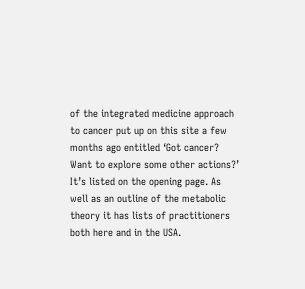of the integrated medicine approach to cancer put up on this site a few months ago entitled ‘Got cancer? Want to explore some other actions?’ It’s listed on the opening page. As well as an outline of the metabolic theory it has lists of practitioners both here and in the USA.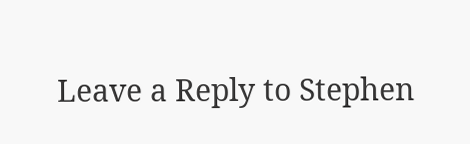Leave a Reply to Stephen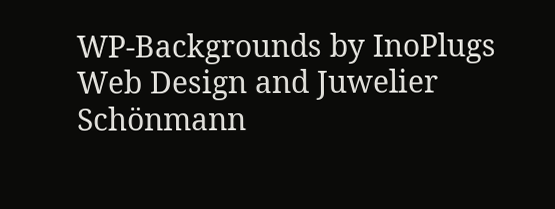WP-Backgrounds by InoPlugs Web Design and Juwelier Schönmann